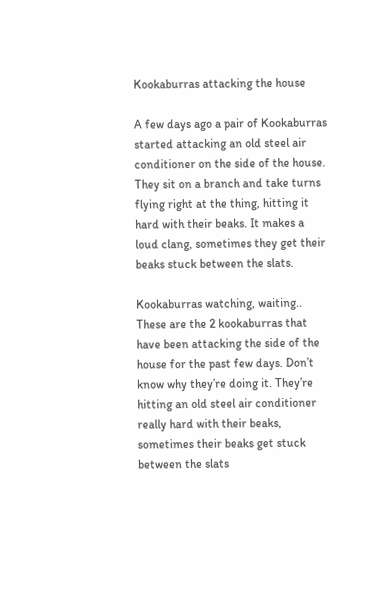Kookaburras attacking the house

A few days ago a pair of Kookaburras started attacking an old steel air conditioner on the side of the house. They sit on a branch and take turns flying right at the thing, hitting it hard with their beaks. It makes a loud clang, sometimes they get their beaks stuck between the slats.

Kookaburras watching, waiting..
These are the 2 kookaburras that have been attacking the side of the house for the past few days. Don’t know why they’re doing it. They’re hitting an old steel air conditioner really hard with their beaks, sometimes their beaks get stuck between the slats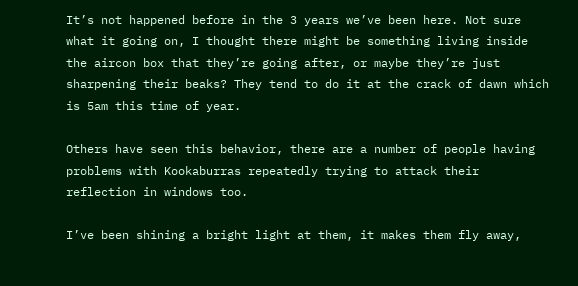It’s not happened before in the 3 years we’ve been here. Not sure what it going on, I thought there might be something living inside the aircon box that they’re going after, or maybe they’re just sharpening their beaks? They tend to do it at the crack of dawn which is 5am this time of year.

Others have seen this behavior, there are a number of people having problems with Kookaburras repeatedly trying to attack their reflection in windows too.

I’ve been shining a bright light at them, it makes them fly away,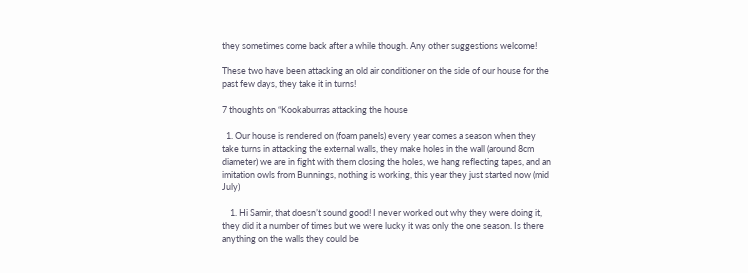they sometimes come back after a while though. Any other suggestions welcome!

These two have been attacking an old air conditioner on the side of our house for the past few days, they take it in turns!

7 thoughts on “Kookaburras attacking the house

  1. Our house is rendered on (foam panels) every year comes a season when they take turns in attacking the external walls, they make holes in the wall (around 8cm diameter) we are in fight with them closing the holes, we hang reflecting tapes, and an imitation owls from Bunnings, nothing is working, this year they just started now (mid July)

    1. Hi Samir, that doesn’t sound good! I never worked out why they were doing it, they did it a number of times but we were lucky it was only the one season. Is there anything on the walls they could be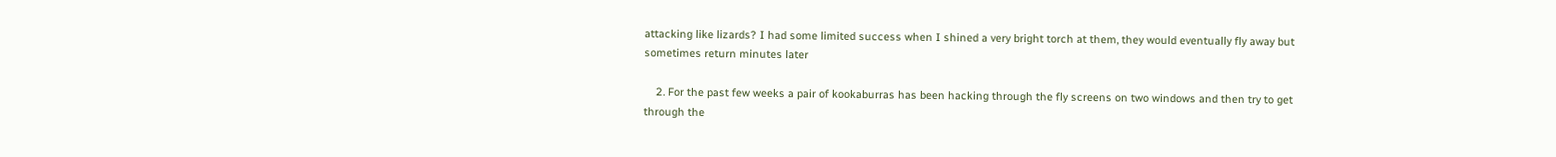attacking like lizards? I had some limited success when I shined a very bright torch at them, they would eventually fly away but sometimes return minutes later

    2. For the past few weeks a pair of kookaburras has been hacking through the fly screens on two windows and then try to get through the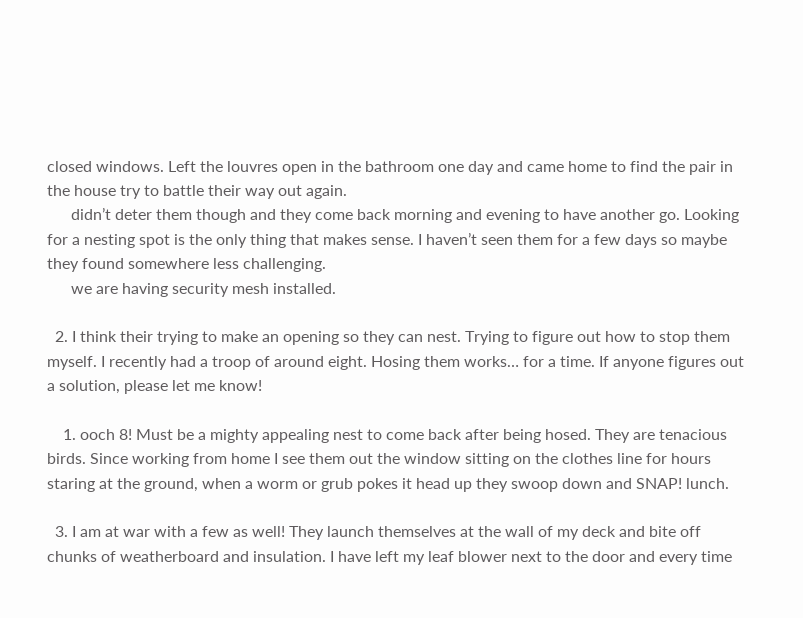closed windows. Left the louvres open in the bathroom one day and came home to find the pair in the house try to battle their way out again.
      didn’t deter them though and they come back morning and evening to have another go. Looking for a nesting spot is the only thing that makes sense. I haven’t seen them for a few days so maybe they found somewhere less challenging.
      we are having security mesh installed.

  2. I think their trying to make an opening so they can nest. Trying to figure out how to stop them myself. I recently had a troop of around eight. Hosing them works… for a time. If anyone figures out a solution, please let me know!

    1. ooch 8! Must be a mighty appealing nest to come back after being hosed. They are tenacious birds. Since working from home I see them out the window sitting on the clothes line for hours staring at the ground, when a worm or grub pokes it head up they swoop down and SNAP! lunch.

  3. I am at war with a few as well! They launch themselves at the wall of my deck and bite off chunks of weatherboard and insulation. I have left my leaf blower next to the door and every time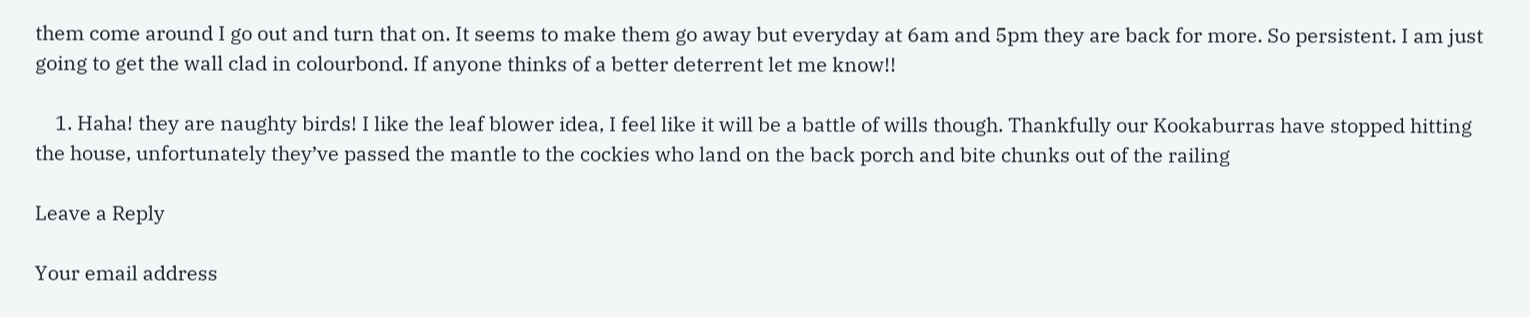them come around I go out and turn that on. It seems to make them go away but everyday at 6am and 5pm they are back for more. So persistent. I am just going to get the wall clad in colourbond. If anyone thinks of a better deterrent let me know!!

    1. Haha! they are naughty birds! I like the leaf blower idea, I feel like it will be a battle of wills though. Thankfully our Kookaburras have stopped hitting the house, unfortunately they’ve passed the mantle to the cockies who land on the back porch and bite chunks out of the railing

Leave a Reply

Your email address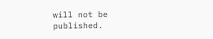will not be published.